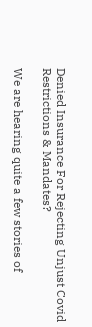Denied Insurance For Rejecting Unjust Covid Restrictions & Mandates?

We are hearing quite a few stories of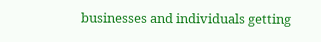businesses and individuals getting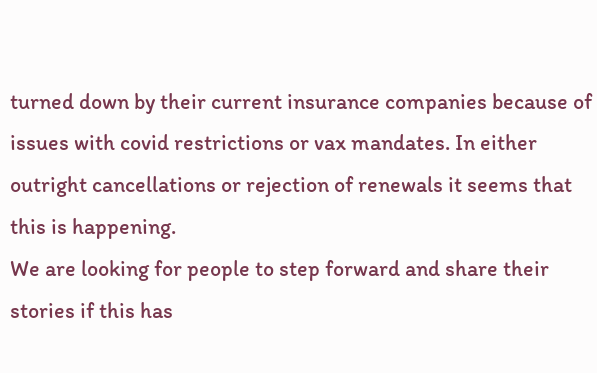turned down by their current insurance companies because of issues with covid restrictions or vax mandates. In either outright cancellations or rejection of renewals it seems that this is happening.
We are looking for people to step forward and share their stories if this has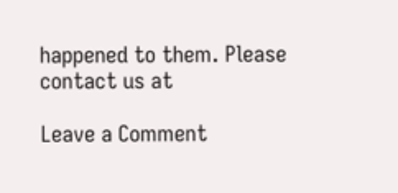happened to them. Please contact us at

Leave a Comment